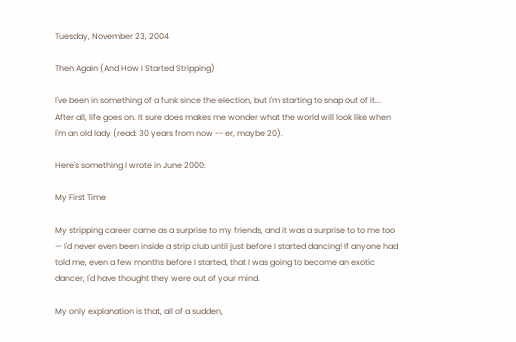Tuesday, November 23, 2004

Then Again (And How I Started Stripping)

I've been in something of a funk since the election, but I'm starting to snap out of it... After all, life goes on. It sure does makes me wonder what the world will look like when I'm an old lady (read: 30 years from now -- er, maybe 20).

Here's something I wrote in June 2000:

My First Time

My stripping career came as a surprise to my friends, and it was a surprise to to me too — I'd never even been inside a strip club until just before I started dancing! If anyone had told me, even a few months before I started, that I was going to become an exotic dancer, I'd have thought they were out of your mind.

My only explanation is that, all of a sudden,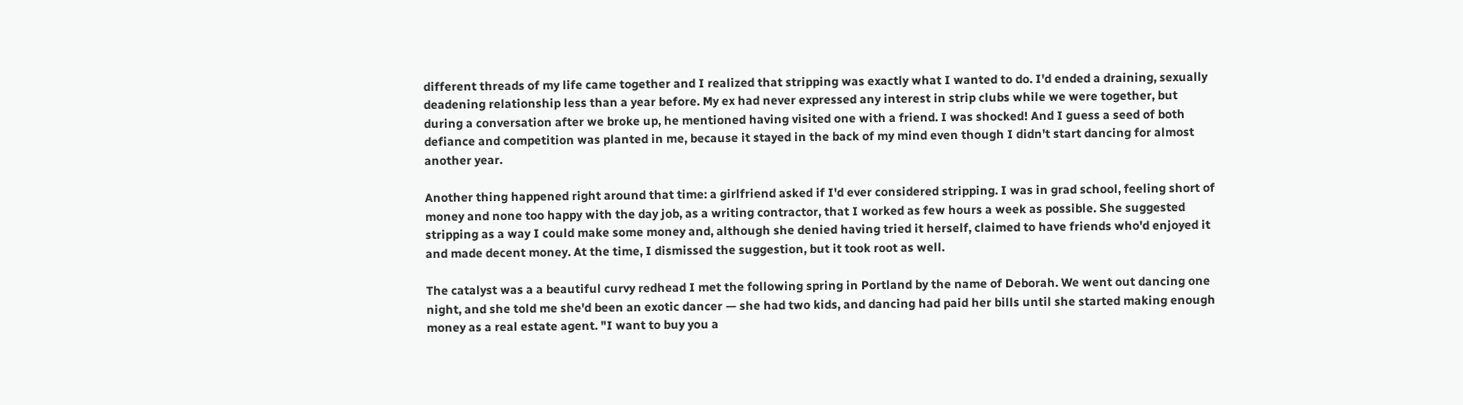different threads of my life came together and I realized that stripping was exactly what I wanted to do. I'd ended a draining, sexually deadening relationship less than a year before. My ex had never expressed any interest in strip clubs while we were together, but during a conversation after we broke up, he mentioned having visited one with a friend. I was shocked! And I guess a seed of both defiance and competition was planted in me, because it stayed in the back of my mind even though I didn't start dancing for almost another year.

Another thing happened right around that time: a girlfriend asked if I'd ever considered stripping. I was in grad school, feeling short of money and none too happy with the day job, as a writing contractor, that I worked as few hours a week as possible. She suggested stripping as a way I could make some money and, although she denied having tried it herself, claimed to have friends who'd enjoyed it and made decent money. At the time, I dismissed the suggestion, but it took root as well.

The catalyst was a a beautiful curvy redhead I met the following spring in Portland by the name of Deborah. We went out dancing one night, and she told me she'd been an exotic dancer — she had two kids, and dancing had paid her bills until she started making enough money as a real estate agent. "I want to buy you a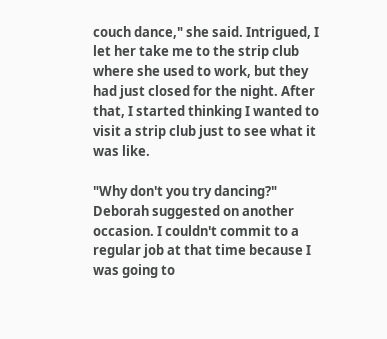couch dance," she said. Intrigued, I let her take me to the strip club where she used to work, but they had just closed for the night. After that, I started thinking I wanted to visit a strip club just to see what it was like.

"Why don't you try dancing?" Deborah suggested on another occasion. I couldn't commit to a regular job at that time because I was going to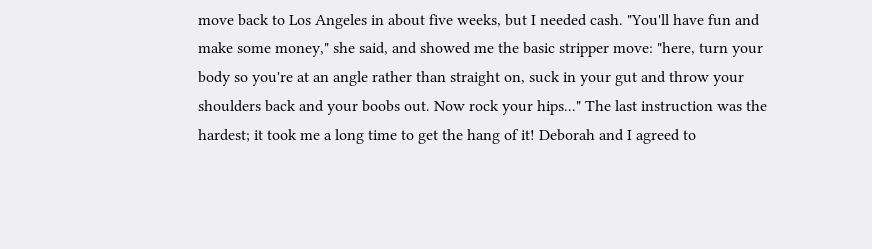move back to Los Angeles in about five weeks, but I needed cash. "You'll have fun and make some money," she said, and showed me the basic stripper move: "here, turn your body so you're at an angle rather than straight on, suck in your gut and throw your shoulders back and your boobs out. Now rock your hips..." The last instruction was the hardest; it took me a long time to get the hang of it! Deborah and I agreed to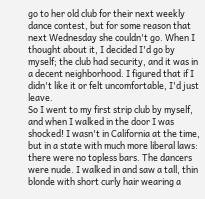go to her old club for their next weekly dance contest, but for some reason that next Wednesday she couldn't go. When I thought about it, I decided I'd go by myself; the club had security, and it was in a decent neighborhood. I figured that if I didn't like it or felt uncomfortable, I'd just leave.
So I went to my first strip club by myself, and when I walked in the door I was shocked! I wasn't in California at the time, but in a state with much more liberal laws: there were no topless bars. The dancers were nude. I walked in and saw a tall, thin blonde with short curly hair wearing a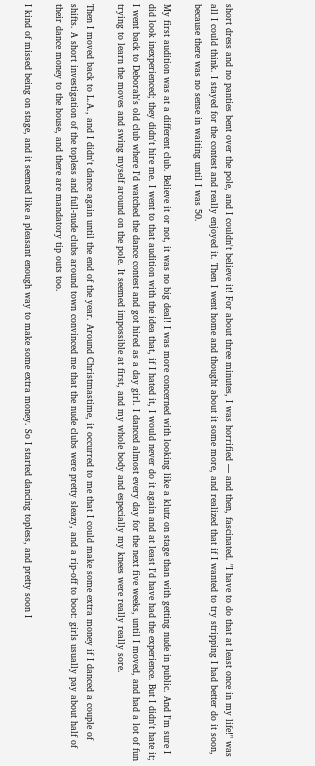short dress and no panties bent over the pole, and I couldn't believe it! For about three minutes, I was horrified — and then, fascinated. "I have to do that at least once in my life!" was all I could think. I stayed for the contest and really enjoyed it. Then I went home and thought about it some more, and realized that if I wanted to try stripping I had better do it soon, because there was no sense in waiting until I was 50.

My first audition was at a different club. Believe it or not, it was no big deal! I was more concerned with looking like a klutz on stage than with getting nude in public. And I'm sure I did look inexperienced; they didn't hire me. I went to that audition with the idea that, if I hated it, I would never do it again and at least I'd have had the experience. But I didn't hate it; I went back to Deborah's old club where I'd watched the dance contest and got hired as a day girl. I danced almost every day for the next five weeks, until I moved, and had a lot of fun trying to learn the moves and swing myself around on the pole. It seemed impossible at first, and my whole body and especially my knees were really really sore.

Then I moved back to L.A., and I didn't dance again until the end of the year. Around Christmastime, it occurred to me that I could make some extra money if I danced a couple of shifts. A short investigation of the topless and full-nude clubs around town convinced me that the nude clubs were pretty sleazy, and a rip-off to boot: girls usually pay about half of their dance money to the house, and there are mandatory tip outs too.

I kind of missed being on stage, and it seemed like a pleasant enough way to make some extra money. So I started dancing topless, and pretty soon I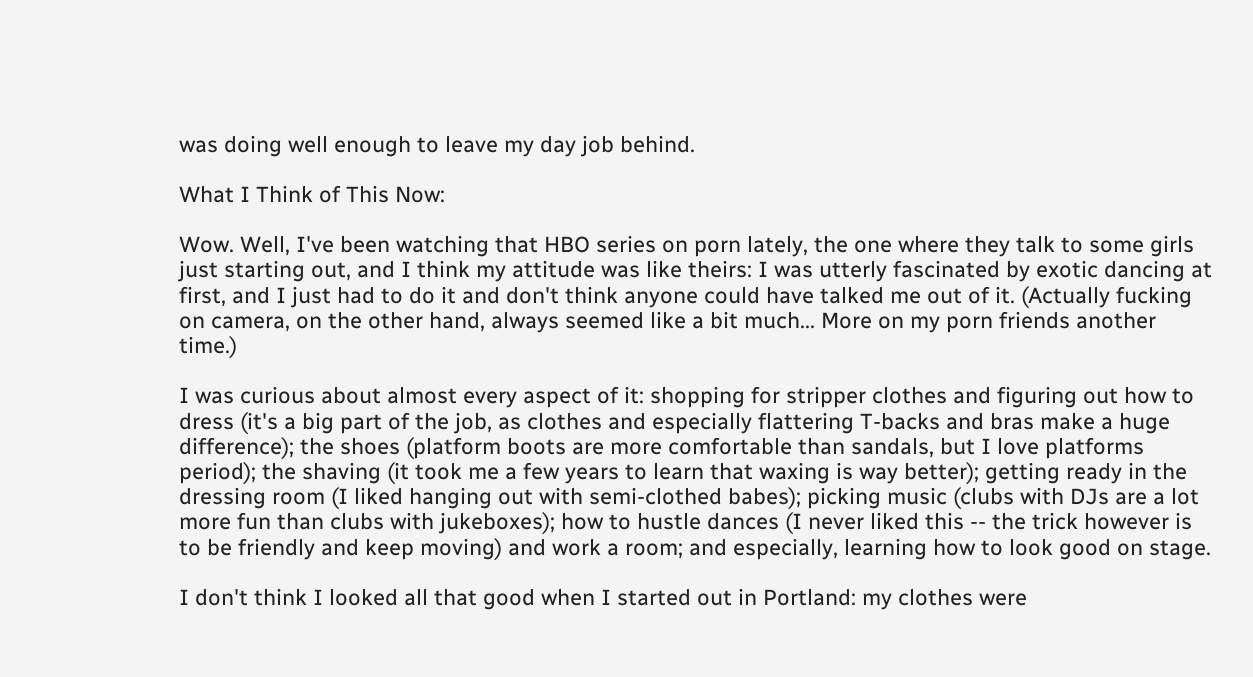was doing well enough to leave my day job behind.

What I Think of This Now:

Wow. Well, I've been watching that HBO series on porn lately, the one where they talk to some girls just starting out, and I think my attitude was like theirs: I was utterly fascinated by exotic dancing at first, and I just had to do it and don't think anyone could have talked me out of it. (Actually fucking on camera, on the other hand, always seemed like a bit much... More on my porn friends another time.)

I was curious about almost every aspect of it: shopping for stripper clothes and figuring out how to dress (it's a big part of the job, as clothes and especially flattering T-backs and bras make a huge difference); the shoes (platform boots are more comfortable than sandals, but I love platforms period); the shaving (it took me a few years to learn that waxing is way better); getting ready in the dressing room (I liked hanging out with semi-clothed babes); picking music (clubs with DJs are a lot more fun than clubs with jukeboxes); how to hustle dances (I never liked this -- the trick however is to be friendly and keep moving) and work a room; and especially, learning how to look good on stage.

I don't think I looked all that good when I started out in Portland: my clothes were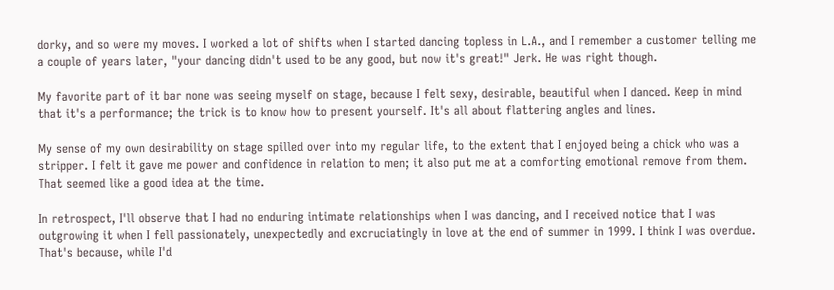dorky, and so were my moves. I worked a lot of shifts when I started dancing topless in L.A., and I remember a customer telling me a couple of years later, "your dancing didn't used to be any good, but now it's great!" Jerk. He was right though.

My favorite part of it bar none was seeing myself on stage, because I felt sexy, desirable, beautiful when I danced. Keep in mind that it's a performance; the trick is to know how to present yourself. It's all about flattering angles and lines.

My sense of my own desirability on stage spilled over into my regular life, to the extent that I enjoyed being a chick who was a stripper. I felt it gave me power and confidence in relation to men; it also put me at a comforting emotional remove from them. That seemed like a good idea at the time.

In retrospect, I'll observe that I had no enduring intimate relationships when I was dancing, and I received notice that I was outgrowing it when I fell passionately, unexpectedly and excruciatingly in love at the end of summer in 1999. I think I was overdue. That's because, while I'd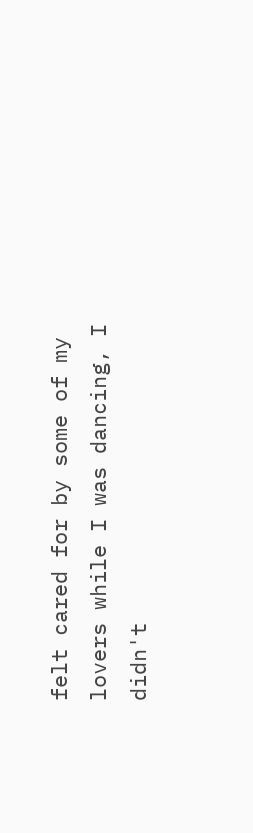felt cared for by some of my lovers while I was dancing, I didn't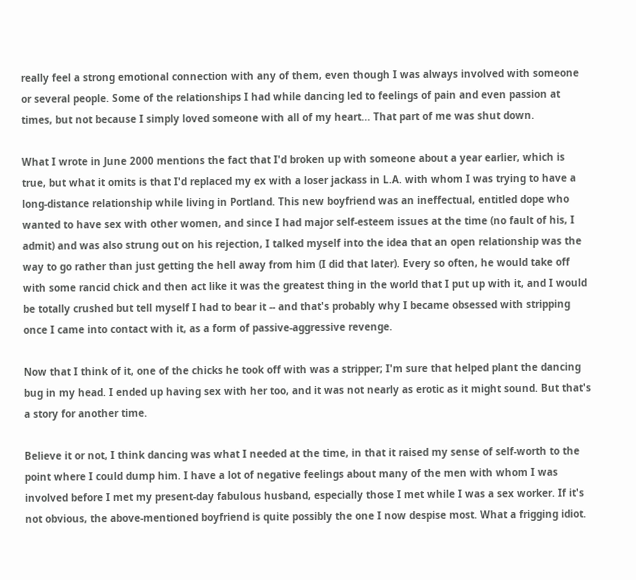really feel a strong emotional connection with any of them, even though I was always involved with someone or several people. Some of the relationships I had while dancing led to feelings of pain and even passion at times, but not because I simply loved someone with all of my heart... That part of me was shut down.

What I wrote in June 2000 mentions the fact that I'd broken up with someone about a year earlier, which is true, but what it omits is that I'd replaced my ex with a loser jackass in L.A. with whom I was trying to have a long-distance relationship while living in Portland. This new boyfriend was an ineffectual, entitled dope who wanted to have sex with other women, and since I had major self-esteem issues at the time (no fault of his, I admit) and was also strung out on his rejection, I talked myself into the idea that an open relationship was the way to go rather than just getting the hell away from him (I did that later). Every so often, he would take off with some rancid chick and then act like it was the greatest thing in the world that I put up with it, and I would be totally crushed but tell myself I had to bear it -- and that's probably why I became obsessed with stripping once I came into contact with it, as a form of passive-aggressive revenge.

Now that I think of it, one of the chicks he took off with was a stripper; I'm sure that helped plant the dancing bug in my head. I ended up having sex with her too, and it was not nearly as erotic as it might sound. But that's a story for another time.

Believe it or not, I think dancing was what I needed at the time, in that it raised my sense of self-worth to the point where I could dump him. I have a lot of negative feelings about many of the men with whom I was involved before I met my present-day fabulous husband, especially those I met while I was a sex worker. If it's not obvious, the above-mentioned boyfriend is quite possibly the one I now despise most. What a frigging idiot.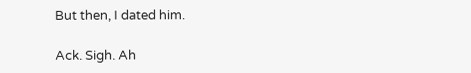But then, I dated him.

Ack. Sigh. Ah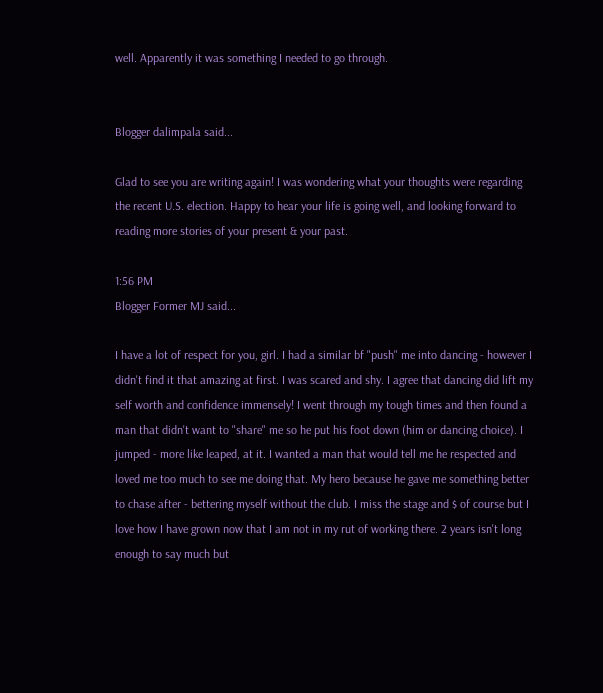well. Apparently it was something I needed to go through.


Blogger dalimpala said...

Glad to see you are writing again! I was wondering what your thoughts were regarding the recent U.S. election. Happy to hear your life is going well, and looking forward to reading more stories of your present & your past.

1:56 PM
Blogger Former MJ said...

I have a lot of respect for you, girl. I had a similar bf "push" me into dancing - however I didn't find it that amazing at first. I was scared and shy. I agree that dancing did lift my self worth and confidence immensely! I went through my tough times and then found a man that didn't want to "share" me so he put his foot down (him or dancing choice). I jumped - more like leaped, at it. I wanted a man that would tell me he respected and loved me too much to see me doing that. My hero because he gave me something better to chase after - bettering myself without the club. I miss the stage and $ of course but I love how I have grown now that I am not in my rut of working there. 2 years isn't long enough to say much but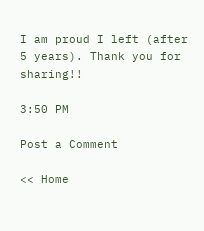I am proud I left (after 5 years). Thank you for sharing!!

3:50 PM

Post a Comment

<< Home